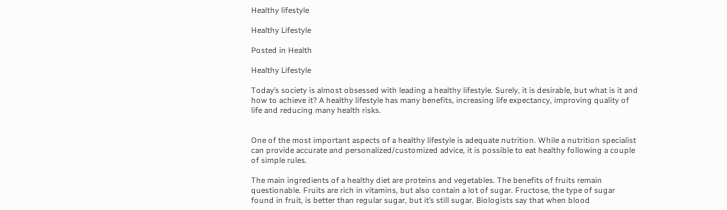Healthy lifestyle

Healthy Lifestyle

Posted in Health

Healthy Lifestyle

Today’s society is almost obsessed with leading a healthy lifestyle. Surely, it is desirable, but what is it and how to achieve it? A healthy lifestyle has many benefits, increasing life expectancy, improving quality of life and reducing many health risks.


One of the most important aspects of a healthy lifestyle is adequate nutrition. While a nutrition specialist can provide accurate and personalized/customized advice, it is possible to eat healthy following a couple of simple rules.

The main ingredients of a healthy diet are proteins and vegetables. The benefits of fruits remain questionable. Fruits are rich in vitamins, but also contain a lot of sugar. Fructose, the type of sugar found in fruit, is better than regular sugar, but it’s still sugar. Biologists say that when blood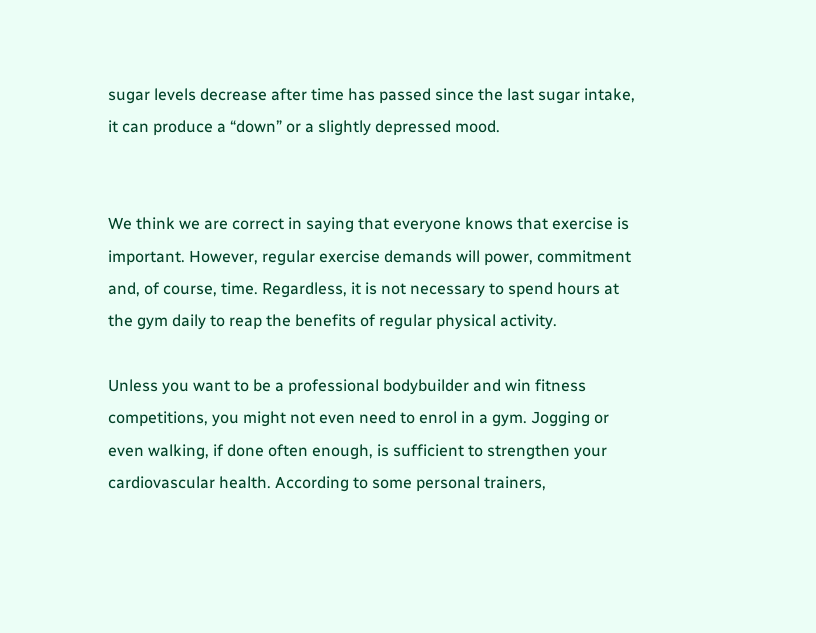sugar levels decrease after time has passed since the last sugar intake, it can produce a “down” or a slightly depressed mood.


We think we are correct in saying that everyone knows that exercise is important. However, regular exercise demands will power, commitment and, of course, time. Regardless, it is not necessary to spend hours at the gym daily to reap the benefits of regular physical activity.

Unless you want to be a professional bodybuilder and win fitness competitions, you might not even need to enrol in a gym. Jogging or even walking, if done often enough, is sufficient to strengthen your cardiovascular health. According to some personal trainers,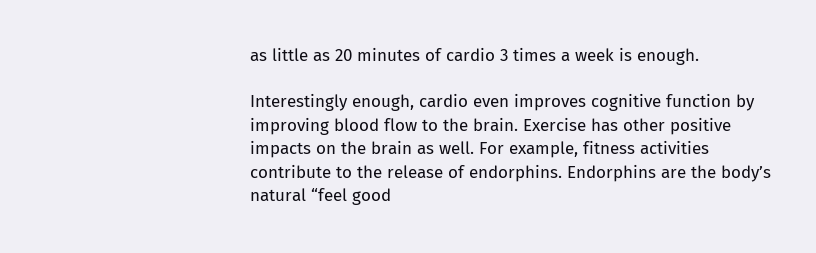as little as 20 minutes of cardio 3 times a week is enough.

Interestingly enough, cardio even improves cognitive function by improving blood flow to the brain. Exercise has other positive impacts on the brain as well. For example, fitness activities contribute to the release of endorphins. Endorphins are the body’s natural “feel good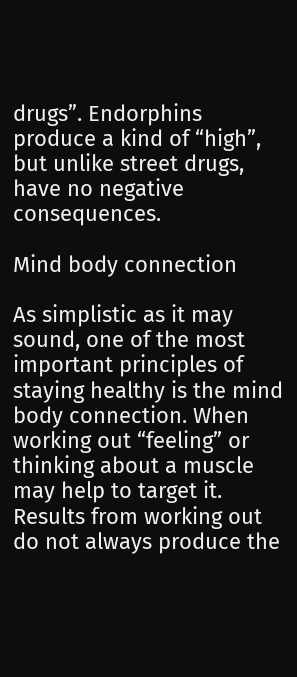drugs”. Endorphins produce a kind of “high”, but unlike street drugs, have no negative consequences.

Mind body connection

As simplistic as it may sound, one of the most important principles of staying healthy is the mind body connection. When working out “feeling” or thinking about a muscle may help to target it. Results from working out do not always produce the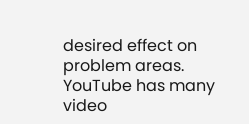desired effect on problem areas. YouTube has many video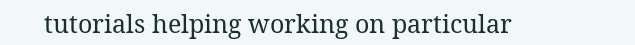tutorials helping working on particular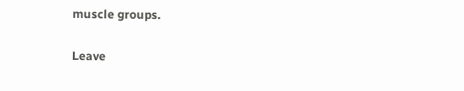muscle groups.

Leave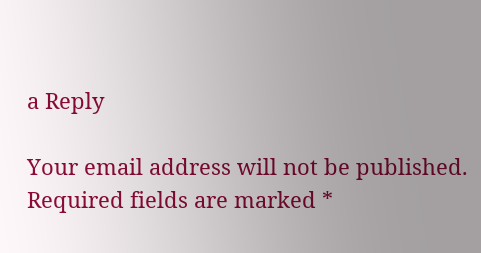a Reply

Your email address will not be published. Required fields are marked *